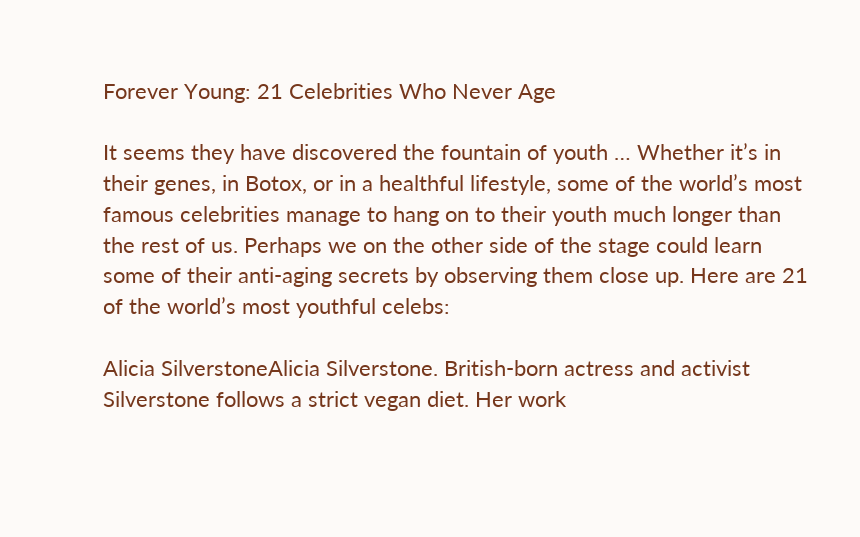Forever Young: 21 Celebrities Who Never Age

It seems they have discovered the fountain of youth … Whether it’s in their genes, in Botox, or in a healthful lifestyle, some of the world’s most famous celebrities manage to hang on to their youth much longer than the rest of us. Perhaps we on the other side of the stage could learn some of their anti-aging secrets by observing them close up. Here are 21 of the world’s most youthful celebs:

Alicia SilverstoneAlicia Silverstone. British-born actress and activist Silverstone follows a strict vegan diet. Her work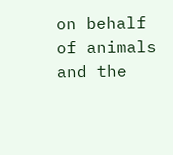on behalf of animals and the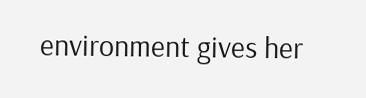environment gives her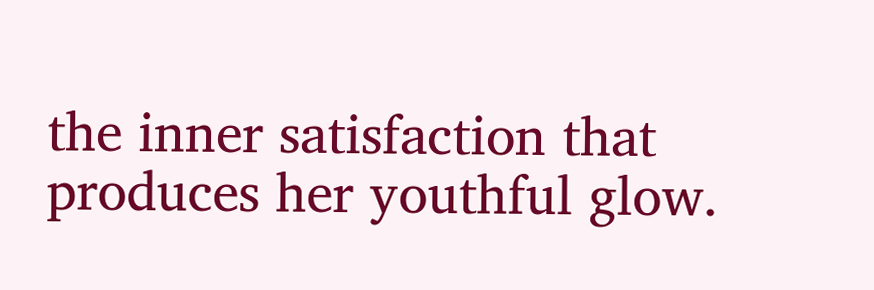the inner satisfaction that produces her youthful glow.